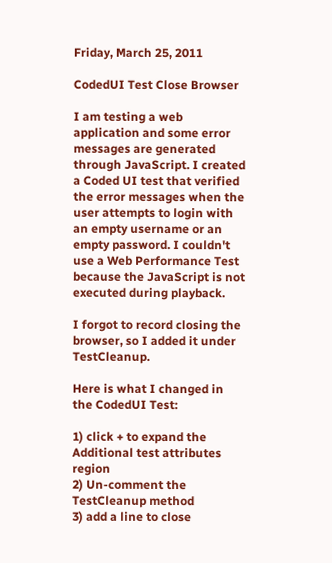Friday, March 25, 2011

CodedUI Test Close Browser

I am testing a web application and some error messages are generated through JavaScript. I created a Coded UI test that verified the error messages when the user attempts to login with an empty username or an empty password. I couldn't use a Web Performance Test because the JavaScript is not executed during playback.

I forgot to record closing the browser, so I added it under TestCleanup.

Here is what I changed in the CodedUI Test:

1) click + to expand the Additional test attributes region
2) Un-comment the TestCleanup method
3) add a line to close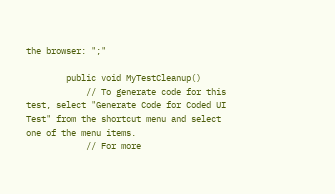the browser: ";"

        public void MyTestCleanup()
            // To generate code for this test, select "Generate Code for Coded UI Test" from the shortcut menu and select one of the menu items.
            // For more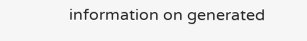information on generated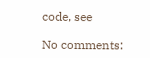code, see

No comments: